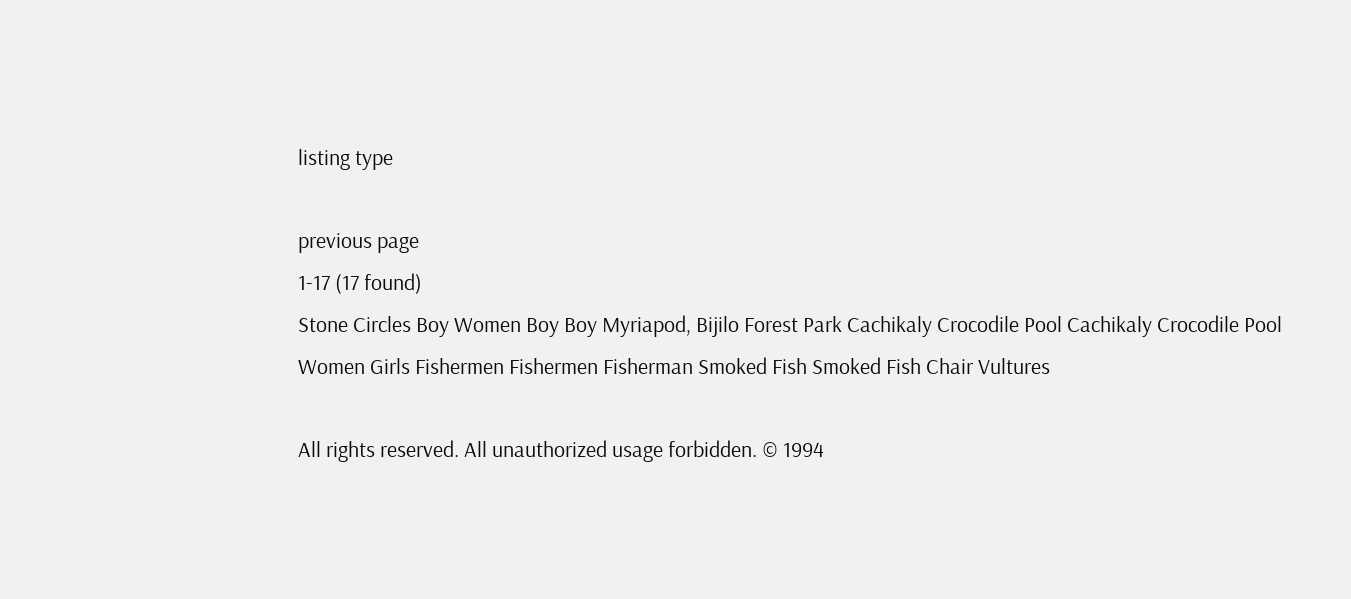listing type

previous page
1-17 (17 found)
Stone Circles Boy Women Boy Boy Myriapod, Bijilo Forest Park Cachikaly Crocodile Pool Cachikaly Crocodile Pool Women Girls Fishermen Fishermen Fisherman Smoked Fish Smoked Fish Chair Vultures

All rights reserved. All unauthorized usage forbidden. © 1994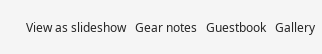View as slideshow   Gear notes   Guestbook   Gallery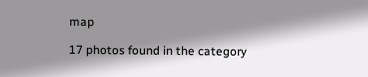map

17 photos found in the category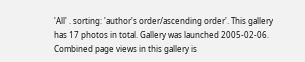'All' . sorting: 'author's order/ascending order'. This gallery has 17 photos in total. Gallery was launched 2005-02-06. Combined page views in this gallery is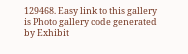129468. Easy link to this gallery is Photo gallery code generated by Exhibit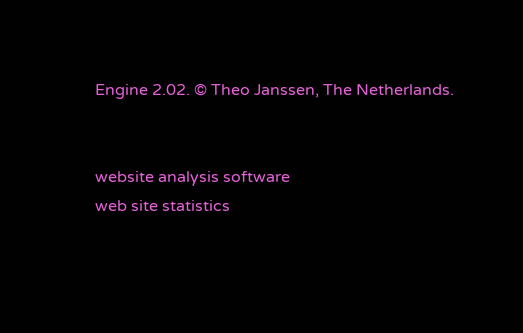Engine 2.02. © Theo Janssen, The Netherlands.


website analysis software
web site statistics